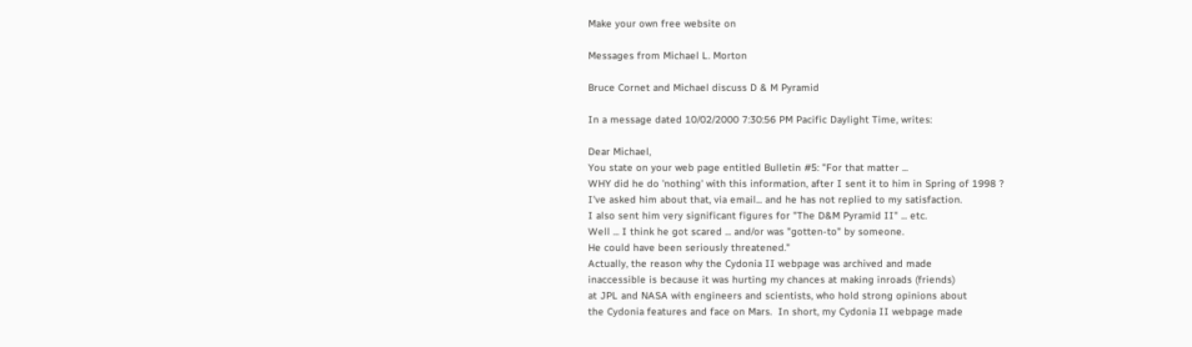Make your own free website on

Messages from Michael L. Morton

Bruce Cornet and Michael discuss D & M Pyramid

In a message dated 10/02/2000 7:30:56 PM Pacific Daylight Time, writes:

Dear Michael,
You state on your web page entitled Bulletin #5: "For that matter ...
WHY did he do 'nothing' with this information, after I sent it to him in Spring of 1998 ?
I've asked him about that, via email... and he has not replied to my satisfaction.
I also sent him very significant figures for "The D&M Pyramid II" ... etc.
Well ... I think he got scared ... and/or was "gotten-to" by someone.
He could have been seriously threatened."
Actually, the reason why the Cydonia II webpage was archived and made
inaccessible is because it was hurting my chances at making inroads (friends)
at JPL and NASA with engineers and scientists, who hold strong opinions about
the Cydonia features and face on Mars.  In short, my Cydonia II webpage made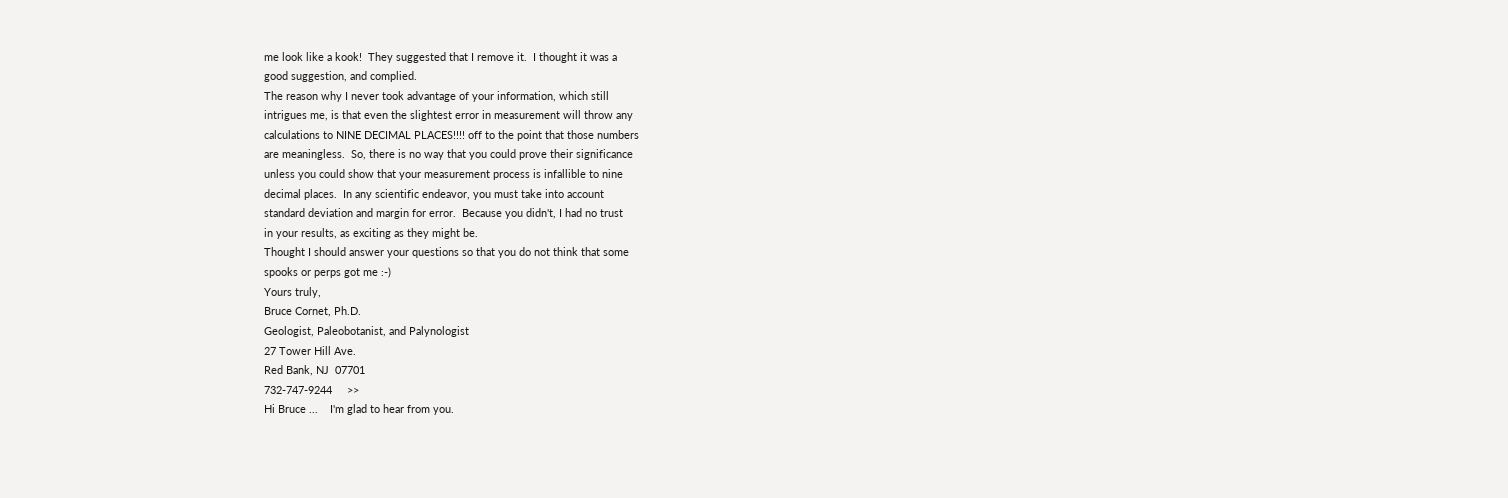me look like a kook!  They suggested that I remove it.  I thought it was a
good suggestion, and complied.
The reason why I never took advantage of your information, which still
intrigues me, is that even the slightest error in measurement will throw any
calculations to NINE DECIMAL PLACES!!!! off to the point that those numbers
are meaningless.  So, there is no way that you could prove their significance
unless you could show that your measurement process is infallible to nine
decimal places.  In any scientific endeavor, you must take into account
standard deviation and margin for error.  Because you didn't, I had no trust
in your results, as exciting as they might be.
Thought I should answer your questions so that you do not think that some
spooks or perps got me :-)
Yours truly,
Bruce Cornet, Ph.D.
Geologist, Paleobotanist, and Palynologist
27 Tower Hill Ave.
Red Bank, NJ  07701
732-747-9244     >>
Hi Bruce ...    I'm glad to hear from you.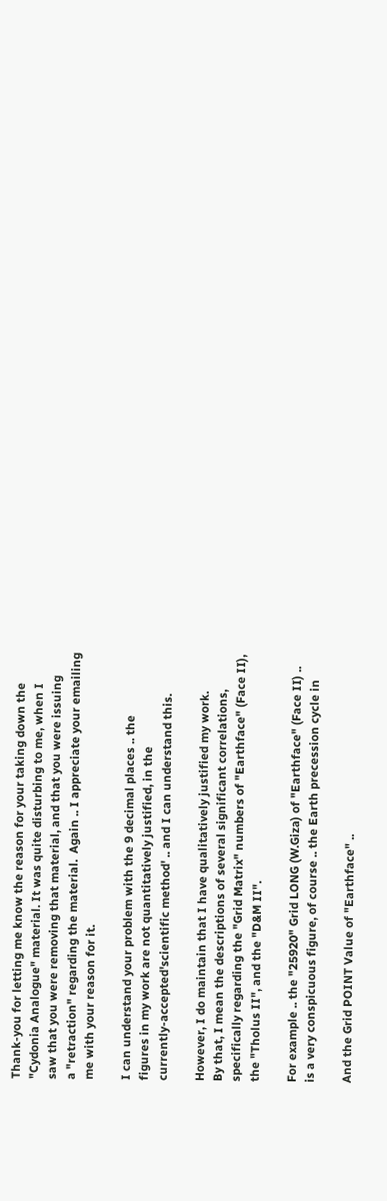Thank-you for letting me know the reason for your taking down the
"Cydonia Analogue" material. It was quite disturbing to me, when I
saw that you were removing that material, and that you were issuing
a "retraction" regarding the material.  Again .. I appreciate your emailing
me with your reason for it.

I can understand your problem with the 9 decimal places .. the
figures in my work are not quantitatively justified, in the
currently-accepted'scientific method' .. and I can understand this.

However, I do maintain that I have qualitatively justified my work.
By that, I mean the descriptions of several significant correlations,
specifically regarding the "Grid Matrix" numbers of "Earthface" (Face II),
the "Tholus II", and the "D&M II".

For example .. the "25920" Grid LONG (W.Giza) of "Earthface" (Face II) ..
is a very conspicuous figure, of course .. the Earth precession cycle in

And the Grid POINT Value of "Earthface" ..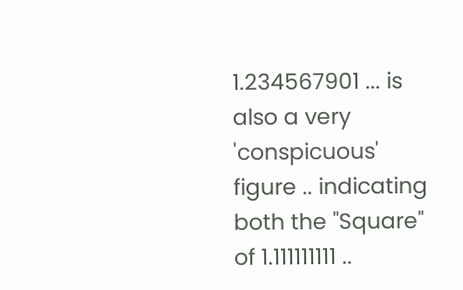1.234567901 ... is also a very
'conspicuous' figure .. indicating both the "Square" of 1.111111111 ..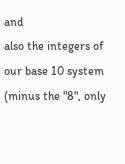and
also the integers of our base 10 system (minus the "8", only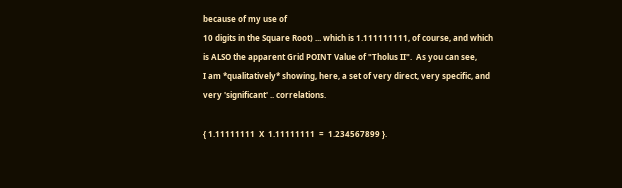because of my use of
10 digits in the Square Root) ... which is 1.111111111, of course, and which
is ALSO the apparent Grid POINT Value of "Tholus II".  As you can see,
I am *qualitatively* showing, here, a set of very direct, very specific, and
very 'significant' .. correlations.

{ 1.11111111  X  1.11111111  =  1.234567899 }.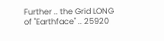Further .. the Grid LONG of "Earthface" .. 25920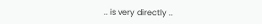.. is very directly ..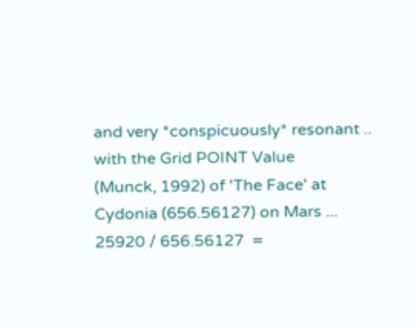and very *conspicuously* resonant .. with the Grid POINT Value
(Munck, 1992) of 'The Face' at Cydonia (656.56127) on Mars ...
25920 / 656.56127  =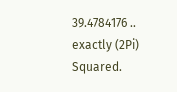39.4784176 .. exactly (2Pi) Squared.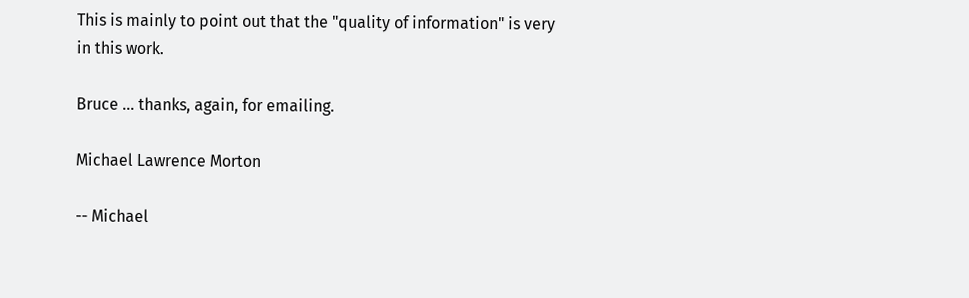This is mainly to point out that the "quality of information" is very
in this work.

Bruce ... thanks, again, for emailing.

Michael Lawrence Morton

-- Michael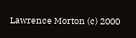Lawrence Morton (c) 2000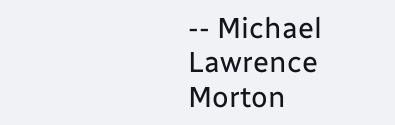-- Michael Lawrence Morton